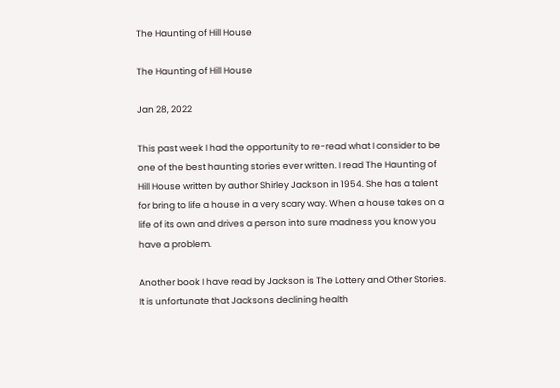The Haunting of Hill House

The Haunting of Hill House

Jan 28, 2022

This past week I had the opportunity to re-read what I consider to be one of the best haunting stories ever written. I read The Haunting of Hill House written by author Shirley Jackson in 1954. She has a talent for bring to life a house in a very scary way. When a house takes on a life of its own and drives a person into sure madness you know you have a problem.

Another book I have read by Jackson is The Lottery and Other Stories. It is unfortunate that Jacksons declining health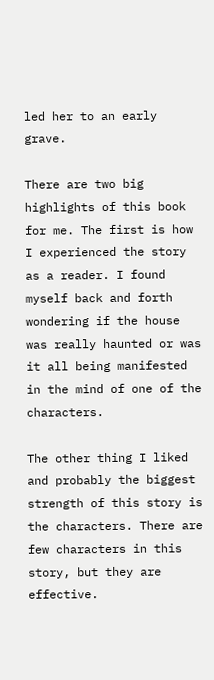led her to an early grave.

There are two big highlights of this book for me. The first is how I experienced the story as a reader. I found myself back and forth wondering if the house was really haunted or was it all being manifested in the mind of one of the characters.

The other thing I liked and probably the biggest strength of this story is the characters. There are few characters in this story, but they are effective.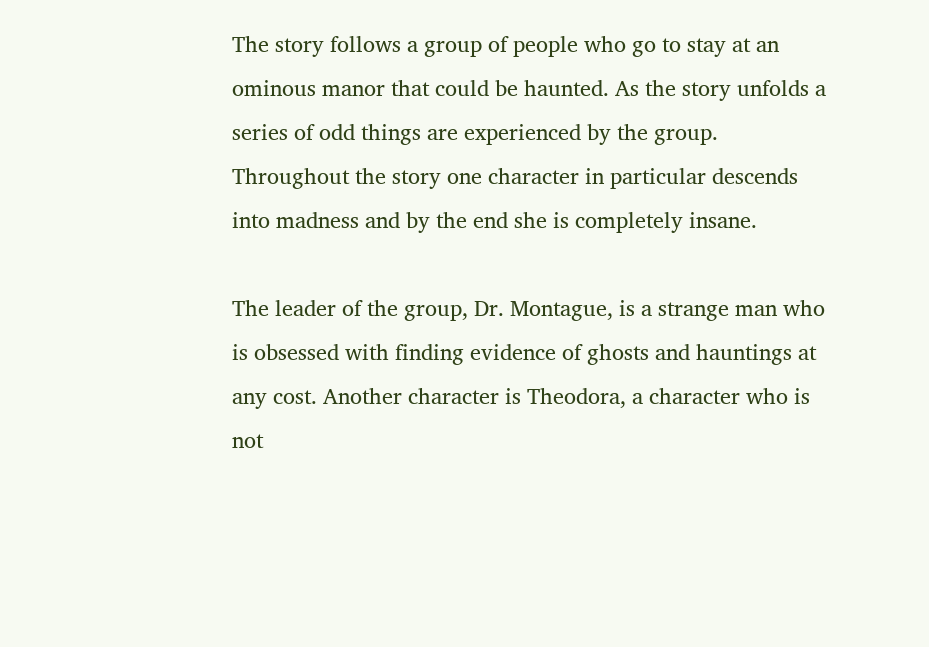The story follows a group of people who go to stay at an ominous manor that could be haunted. As the story unfolds a series of odd things are experienced by the group. Throughout the story one character in particular descends into madness and by the end she is completely insane.

The leader of the group, Dr. Montague, is a strange man who is obsessed with finding evidence of ghosts and hauntings at any cost. Another character is Theodora, a character who is not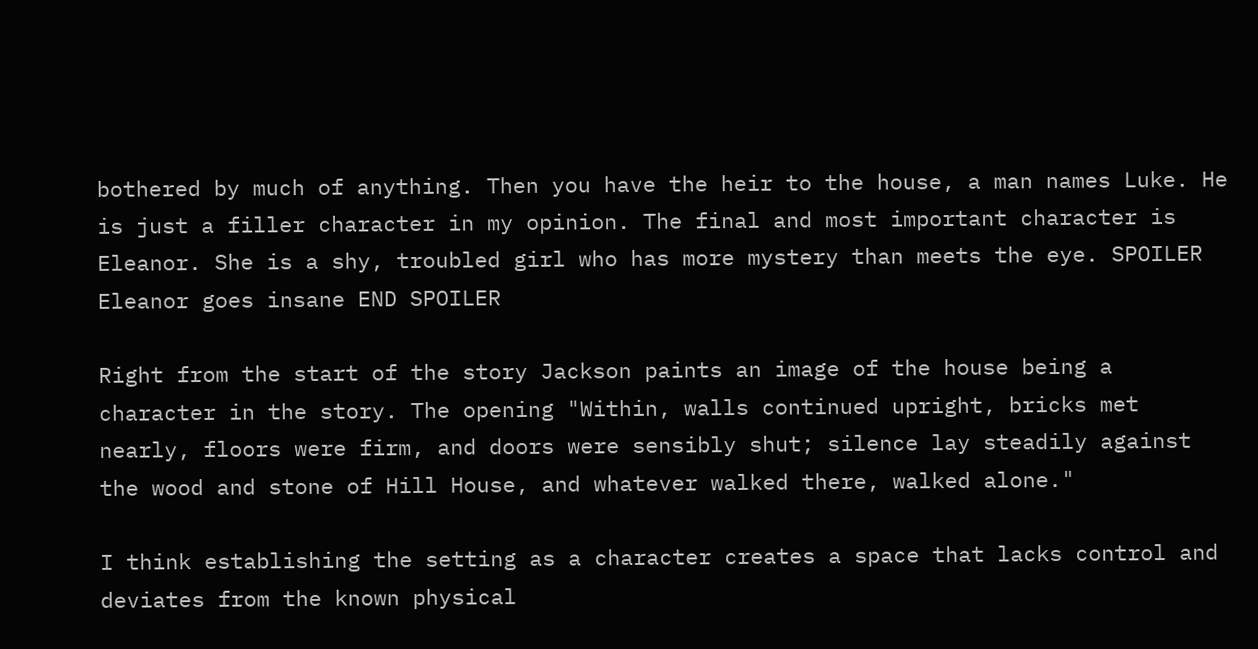bothered by much of anything. Then you have the heir to the house, a man names Luke. He is just a filler character in my opinion. The final and most important character is Eleanor. She is a shy, troubled girl who has more mystery than meets the eye. SPOILER Eleanor goes insane END SPOILER

Right from the start of the story Jackson paints an image of the house being a character in the story. The opening "Within, walls continued upright, bricks met nearly, floors were firm, and doors were sensibly shut; silence lay steadily against the wood and stone of Hill House, and whatever walked there, walked alone."

I think establishing the setting as a character creates a space that lacks control and deviates from the known physical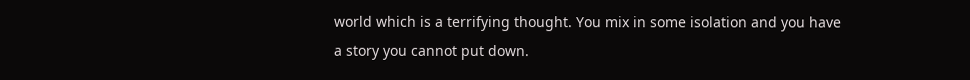world which is a terrifying thought. You mix in some isolation and you have a story you cannot put down.